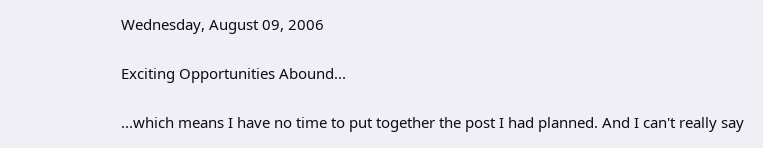Wednesday, August 09, 2006

Exciting Opportunities Abound...

...which means I have no time to put together the post I had planned. And I can't really say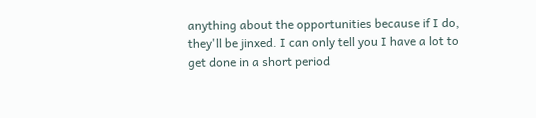anything about the opportunities because if I do, they'll be jinxed. I can only tell you I have a lot to get done in a short period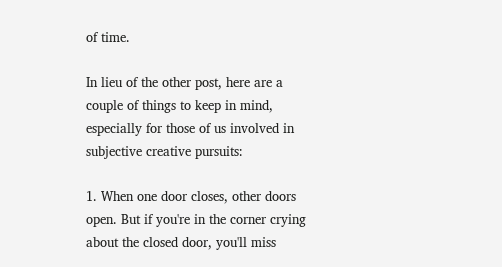of time.

In lieu of the other post, here are a couple of things to keep in mind, especially for those of us involved in subjective creative pursuits:

1. When one door closes, other doors open. But if you're in the corner crying about the closed door, you'll miss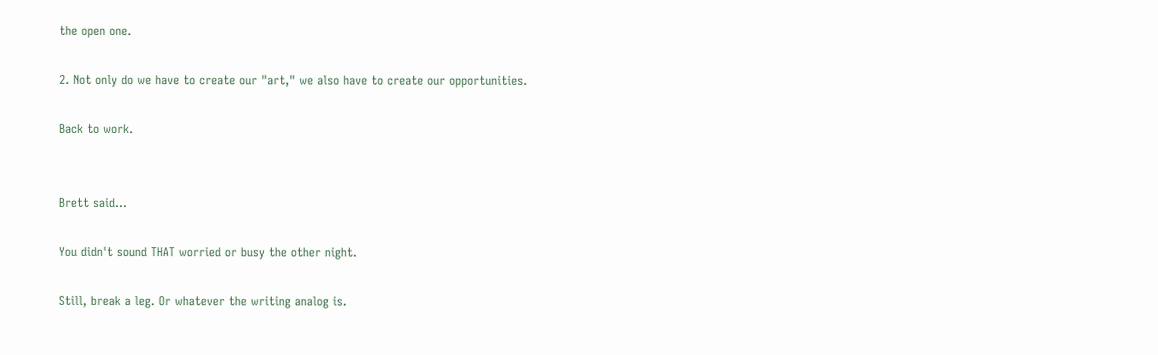the open one.

2. Not only do we have to create our "art," we also have to create our opportunities.

Back to work.


Brett said...

You didn't sound THAT worried or busy the other night.

Still, break a leg. Or whatever the writing analog is.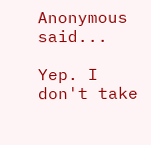Anonymous said...

Yep. I don't take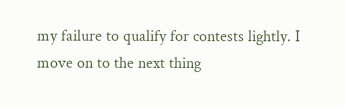my failure to qualify for contests lightly. I move on to the next thing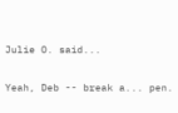Julie O. said...

Yeah, Deb -- break a... pen.